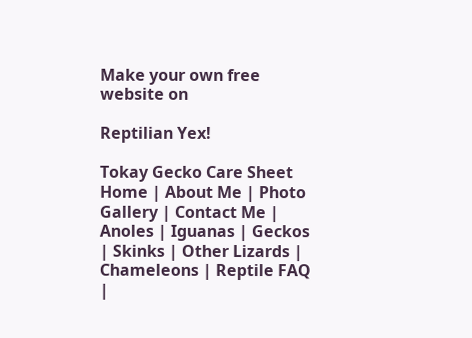Make your own free website on

Reptilian Yex!

Tokay Gecko Care Sheet
Home | About Me | Photo Gallery | Contact Me | Anoles | Iguanas | Geckos | Skinks | Other Lizards | Chameleons | Reptile FAQ |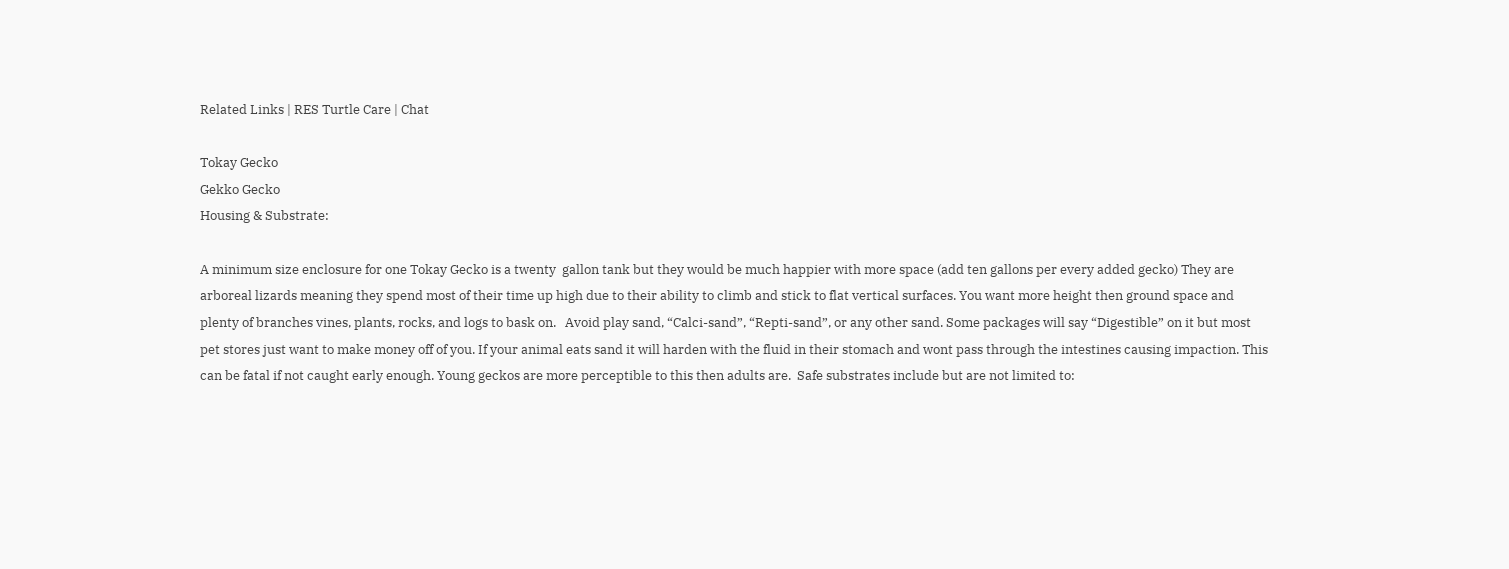Related Links | RES Turtle Care | Chat

Tokay Gecko
Gekko Gecko
Housing & Substrate:

A minimum size enclosure for one Tokay Gecko is a twenty  gallon tank but they would be much happier with more space (add ten gallons per every added gecko) They are arboreal lizards meaning they spend most of their time up high due to their ability to climb and stick to flat vertical surfaces. You want more height then ground space and plenty of branches vines, plants, rocks, and logs to bask on.   Avoid play sand, “Calci-sand”, “Repti-sand”, or any other sand. Some packages will say “Digestible” on it but most pet stores just want to make money off of you. If your animal eats sand it will harden with the fluid in their stomach and wont pass through the intestines causing impaction. This can be fatal if not caught early enough. Young geckos are more perceptible to this then adults are.  Safe substrates include but are not limited to: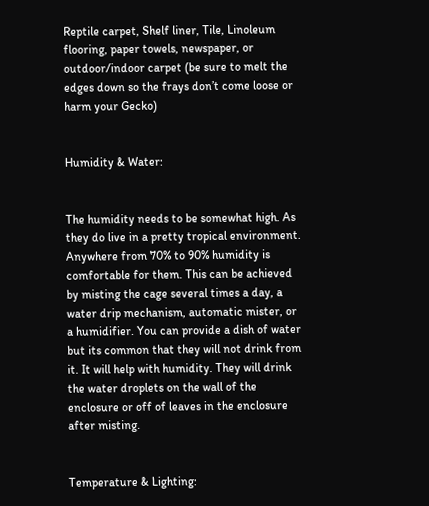Reptile carpet, Shelf liner, Tile, Linoleum flooring, paper towels, newspaper, or outdoor/indoor carpet (be sure to melt the edges down so the frays don’t come loose or harm your Gecko)


Humidity & Water:


The humidity needs to be somewhat high. As they do live in a pretty tropical environment. Anywhere from 70% to 90% humidity is comfortable for them. This can be achieved by misting the cage several times a day, a water drip mechanism, automatic mister, or a humidifier. You can provide a dish of water but its common that they will not drink from it. It will help with humidity. They will drink the water droplets on the wall of the enclosure or off of leaves in the enclosure after misting.


Temperature & Lighting: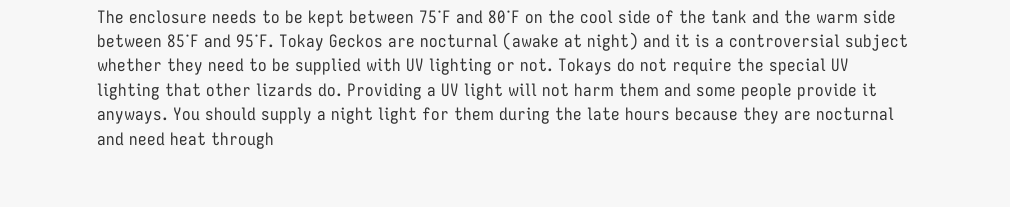The enclosure needs to be kept between 75˙F and 80˙F on the cool side of the tank and the warm side between 85˙F and 95˙F. Tokay Geckos are nocturnal (awake at night) and it is a controversial subject whether they need to be supplied with UV lighting or not. Tokays do not require the special UV lighting that other lizards do. Providing a UV light will not harm them and some people provide it anyways. You should supply a night light for them during the late hours because they are nocturnal and need heat through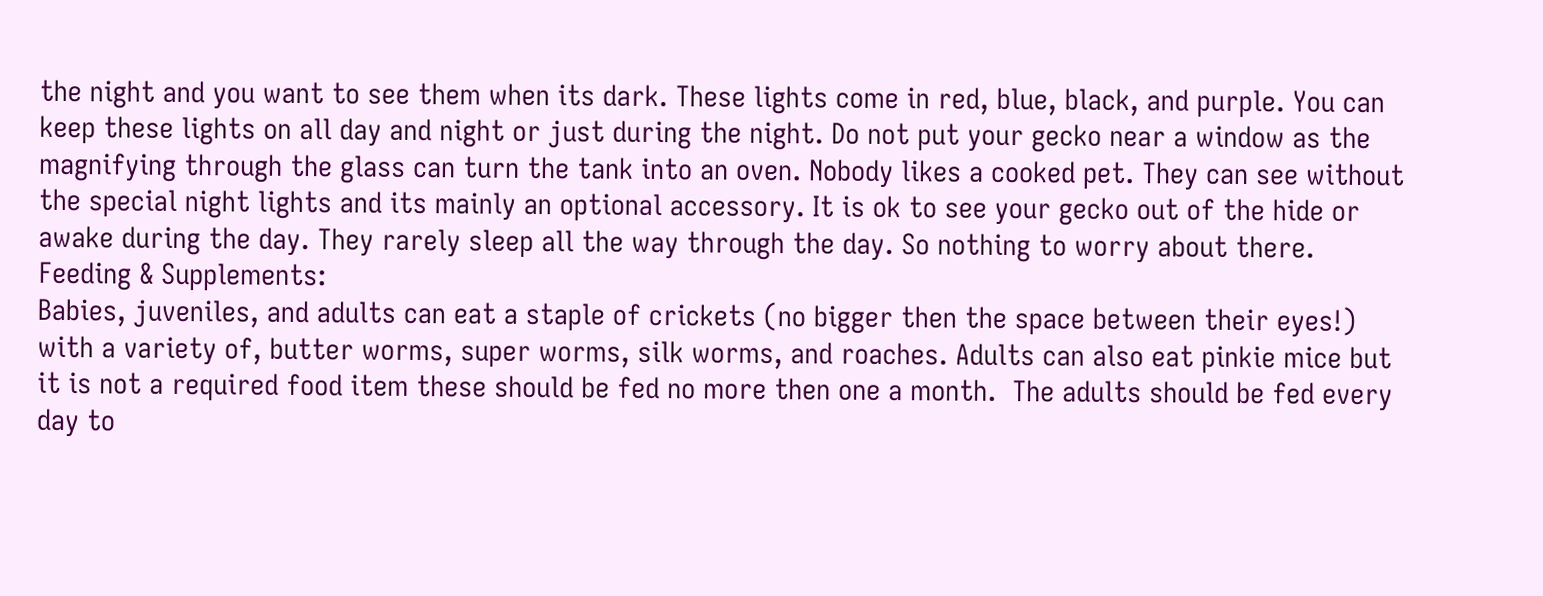the night and you want to see them when its dark. These lights come in red, blue, black, and purple. You can keep these lights on all day and night or just during the night. Do not put your gecko near a window as the magnifying through the glass can turn the tank into an oven. Nobody likes a cooked pet. They can see without the special night lights and its mainly an optional accessory. It is ok to see your gecko out of the hide or awake during the day. They rarely sleep all the way through the day. So nothing to worry about there.
Feeding & Supplements:
Babies, juveniles, and adults can eat a staple of crickets (no bigger then the space between their eyes!) with a variety of, butter worms, super worms, silk worms, and roaches. Adults can also eat pinkie mice but it is not a required food item these should be fed no more then one a month.  The adults should be fed every day to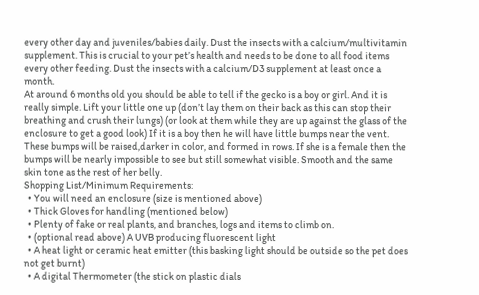every other day and juveniles/babies daily. Dust the insects with a calcium/multivitamin supplement. This is crucial to your pet’s health and needs to be done to all food items every other feeding. Dust the insects with a calcium/D3 supplement at least once a month.
At around 6 months old you should be able to tell if the gecko is a boy or girl. And it is really simple. Lift your little one up (don’t lay them on their back as this can stop their breathing and crush their lungs) (or look at them while they are up against the glass of the enclosure to get a good look) If it is a boy then he will have little bumps near the vent. These bumps will be raised,darker in color, and formed in rows. If she is a female then the bumps will be nearly impossible to see but still somewhat visible. Smooth and the same skin tone as the rest of her belly.
Shopping List/Minimum Requirements:
  • You will need an enclosure (size is mentioned above)
  • Thick Gloves for handling (mentioned below)
  • Plenty of fake or real plants, and branches, logs and items to climb on.
  • (optional read above) A UVB producing fluorescent light
  • A heat light or ceramic heat emitter (this basking light should be outside so the pet does not get burnt)
  • A digital Thermometer (the stick on plastic dials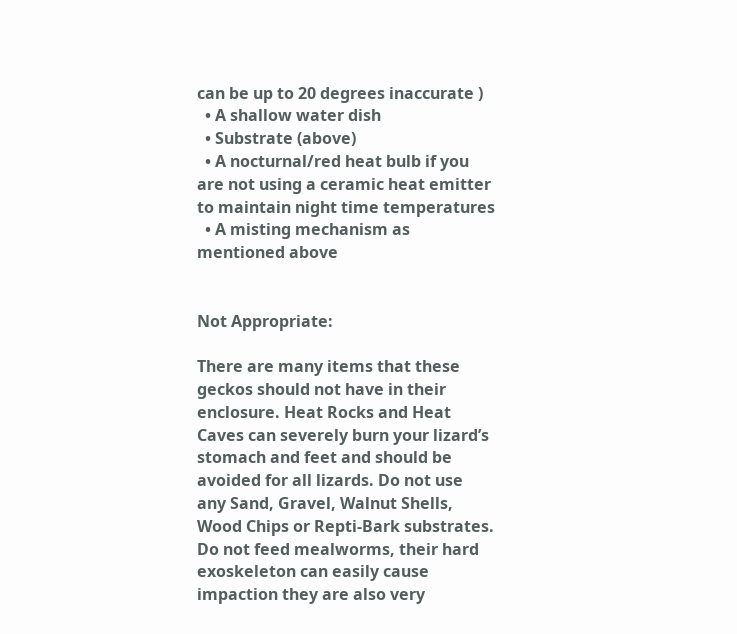can be up to 20 degrees inaccurate )
  • A shallow water dish
  • Substrate (above)
  • A nocturnal/red heat bulb if you are not using a ceramic heat emitter to maintain night time temperatures
  • A misting mechanism as mentioned above


Not Appropriate:

There are many items that these geckos should not have in their enclosure. Heat Rocks and Heat Caves can severely burn your lizard’s stomach and feet and should be avoided for all lizards. Do not use any Sand, Gravel, Walnut Shells, Wood Chips or Repti-Bark substrates.  Do not feed mealworms, their hard exoskeleton can easily cause impaction they are also very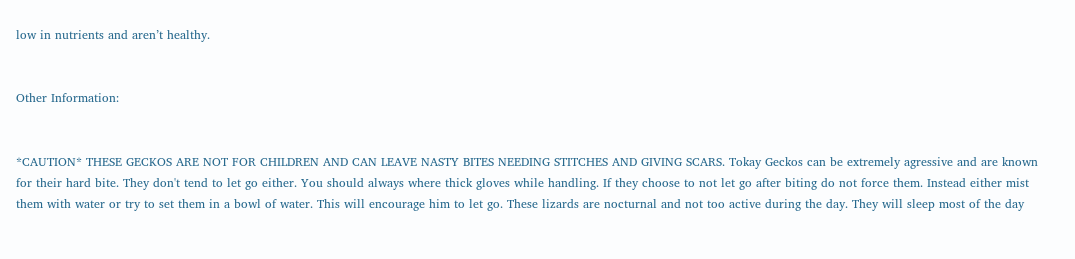low in nutrients and aren’t healthy.


Other Information:


*CAUTION* THESE GECKOS ARE NOT FOR CHILDREN AND CAN LEAVE NASTY BITES NEEDING STITCHES AND GIVING SCARS. Tokay Geckos can be extremely agressive and are known for their hard bite. They don't tend to let go either. You should always where thick gloves while handling. If they choose to not let go after biting do not force them. Instead either mist them with water or try to set them in a bowl of water. This will encourage him to let go. These lizards are nocturnal and not too active during the day. They will sleep most of the day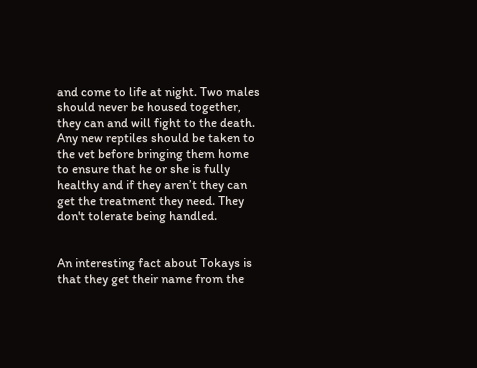and come to life at night. Two males should never be housed together, they can and will fight to the death. Any new reptiles should be taken to the vet before bringing them home to ensure that he or she is fully healthy and if they aren’t they can get the treatment they need. They don't tolerate being handled.


An interesting fact about Tokays is that they get their name from the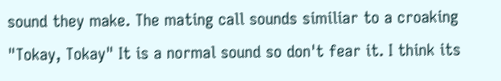sound they make. The mating call sounds similiar to a croaking "Tokay, Tokay" It is a normal sound so don't fear it. I think its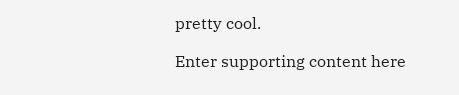pretty cool.

Enter supporting content here